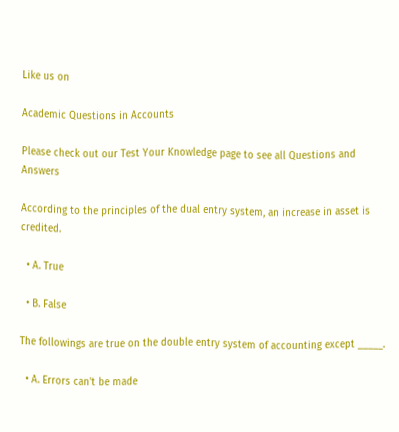Like us on

Academic Questions in Accounts

Please check out our Test Your Knowledge page to see all Questions and Answers

According to the principles of the dual entry system, an increase in asset is credited.

  • A. True

  • B. False

The followings are true on the double entry system of accounting except _____.

  • A. Errors can't be made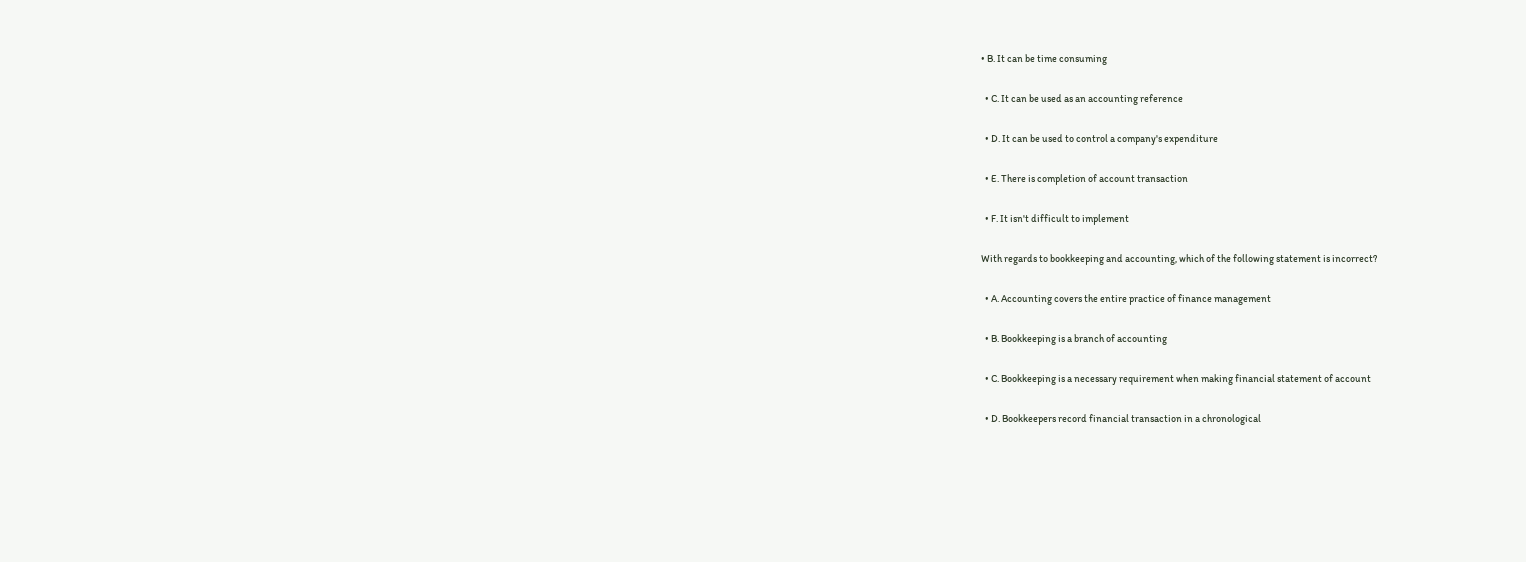• B. It can be time consuming

  • C. It can be used as an accounting reference

  • D. It can be used to control a company's expenditure

  • E. There is completion of account transaction

  • F. It isn't difficult to implement

With regards to bookkeeping and accounting, which of the following statement is incorrect?

  • A. Accounting covers the entire practice of finance management

  • B. Bookkeeping is a branch of accounting

  • C. Bookkeeping is a necessary requirement when making financial statement of account

  • D. Bookkeepers record financial transaction in a chronological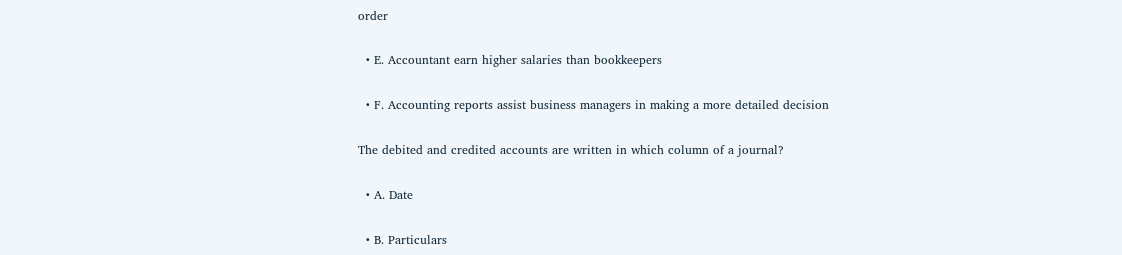order

  • E. Accountant earn higher salaries than bookkeepers

  • F. Accounting reports assist business managers in making a more detailed decision

The debited and credited accounts are written in which column of a journal?

  • A. Date

  • B. Particulars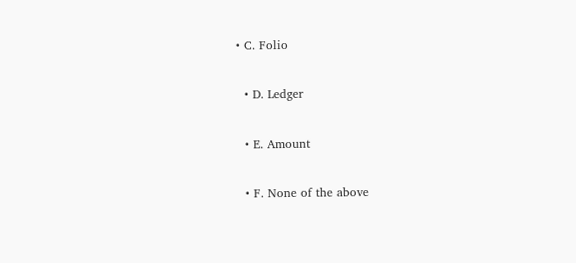• C. Folio

  • D. Ledger

  • E. Amount

  • F. None of the above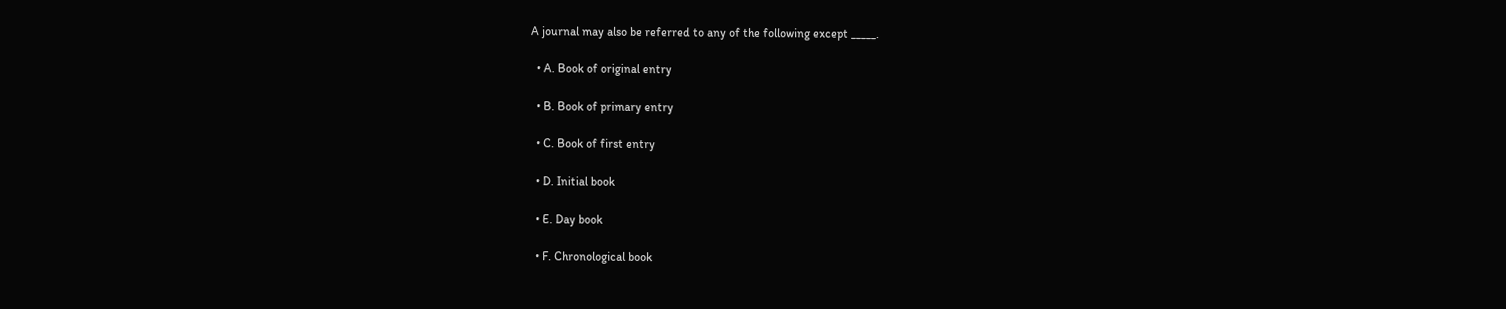A journal may also be referred to any of the following except _____.

  • A. Book of original entry

  • B. Book of primary entry

  • C. Book of first entry

  • D. Initial book

  • E. Day book

  • F. Chronological book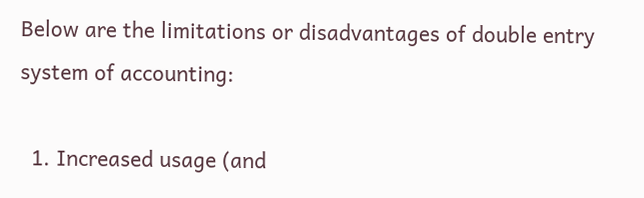Below are the limitations or disadvantages of double entry system of accounting:

  1. Increased usage (and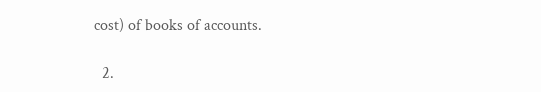cost) of books of accounts.

  2.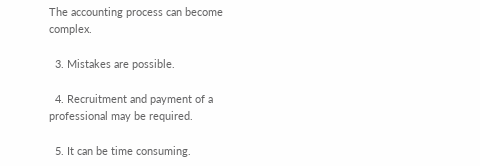The accounting process can become complex.

  3. Mistakes are possible.

  4. Recruitment and payment of a professional may be required.

  5. It can be time consuming.